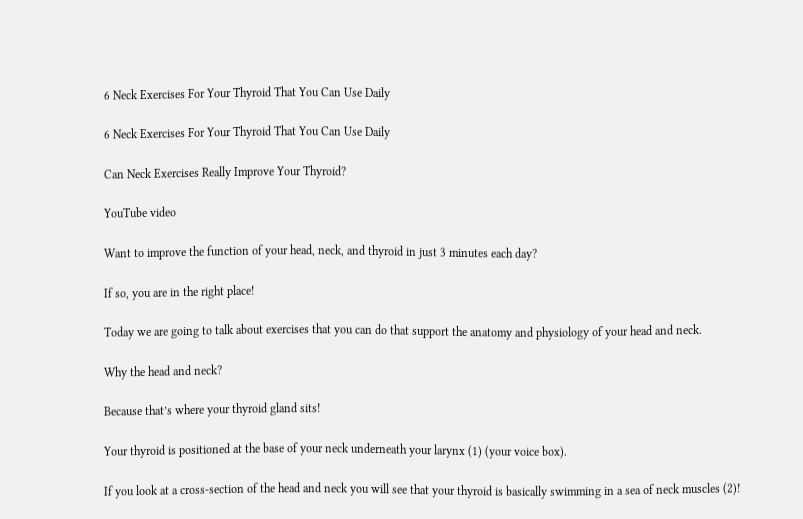6 Neck Exercises For Your Thyroid That You Can Use Daily

6 Neck Exercises For Your Thyroid That You Can Use Daily

Can Neck Exercises Really Improve Your Thyroid?

YouTube video

Want to improve the function of your head, neck, and thyroid in just 3 minutes each day?

If so, you are in the right place!

Today we are going to talk about exercises that you can do that support the anatomy and physiology of your head and neck.

Why the head and neck?

Because that’s where your thyroid gland sits!

Your thyroid is positioned at the base of your neck underneath your larynx (1) (your voice box).

If you look at a cross-section of the head and neck you will see that your thyroid is basically swimming in a sea of neck muscles (2)!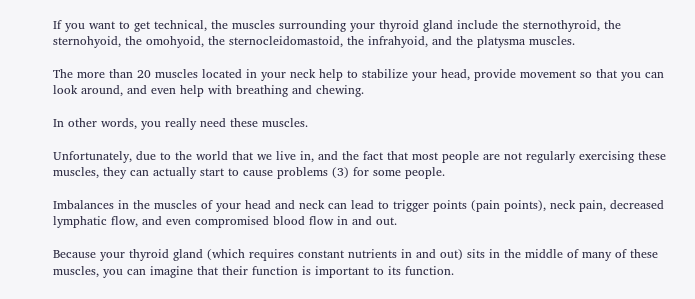If you want to get technical, the muscles surrounding your thyroid gland include the sternothyroid, the sternohyoid, the omohyoid, the sternocleidomastoid, the infrahyoid, and the platysma muscles.

The more than 20 muscles located in your neck help to stabilize your head, provide movement so that you can look around, and even help with breathing and chewing.

In other words, you really need these muscles.

Unfortunately, due to the world that we live in, and the fact that most people are not regularly exercising these muscles, they can actually start to cause problems (3) for some people.

Imbalances in the muscles of your head and neck can lead to trigger points (pain points), neck pain, decreased lymphatic flow, and even compromised blood flow in and out.

Because your thyroid gland (which requires constant nutrients in and out) sits in the middle of many of these muscles, you can imagine that their function is important to its function.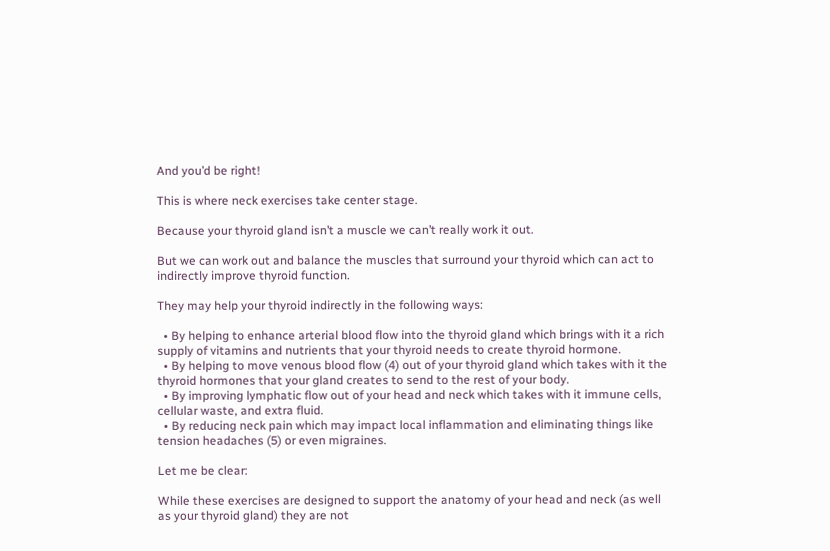And you’d be right!

This is where neck exercises take center stage.

Because your thyroid gland isn’t a muscle we can’t really work it out.

But we can work out and balance the muscles that surround your thyroid which can act to indirectly improve thyroid function.

They may help your thyroid indirectly in the following ways:

  • By helping to enhance arterial blood flow into the thyroid gland which brings with it a rich supply of vitamins and nutrients that your thyroid needs to create thyroid hormone.
  • By helping to move venous blood flow (4) out of your thyroid gland which takes with it the thyroid hormones that your gland creates to send to the rest of your body.
  • By improving lymphatic flow out of your head and neck which takes with it immune cells, cellular waste, and extra fluid.
  • By reducing neck pain which may impact local inflammation and eliminating things like tension headaches (5) or even migraines.

Let me be clear:

While these exercises are designed to support the anatomy of your head and neck (as well as your thyroid gland) they are not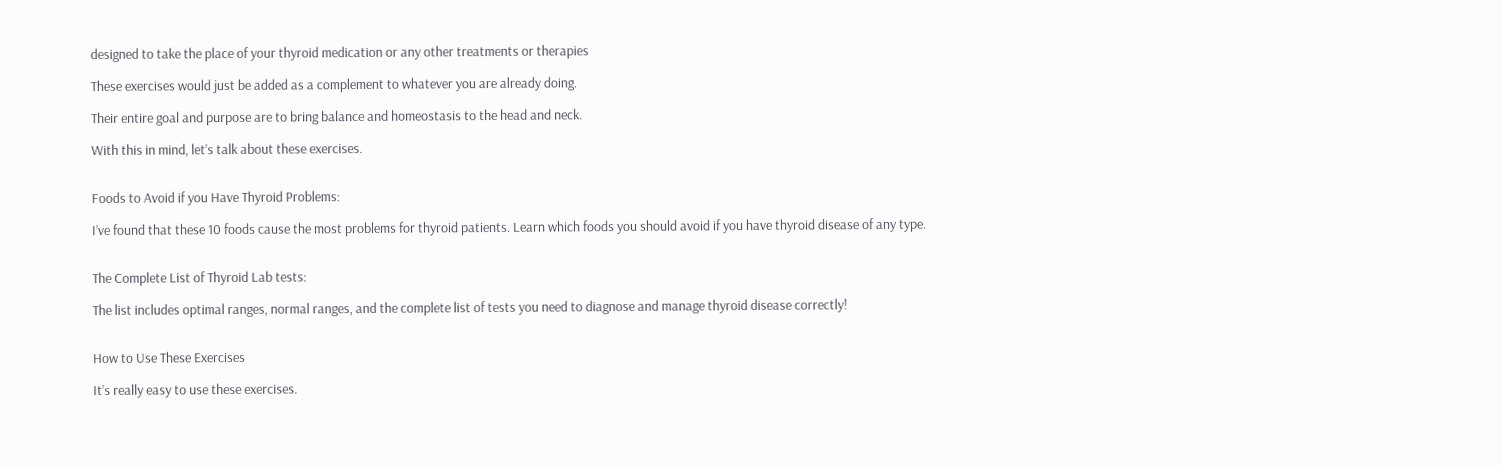designed to take the place of your thyroid medication or any other treatments or therapies

These exercises would just be added as a complement to whatever you are already doing.

Their entire goal and purpose are to bring balance and homeostasis to the head and neck.

With this in mind, let’s talk about these exercises.


Foods to Avoid if you Have Thyroid Problems:

I’ve found that these 10 foods cause the most problems for thyroid patients. Learn which foods you should avoid if you have thyroid disease of any type.


The Complete List of Thyroid Lab tests:

The list includes optimal ranges, normal ranges, and the complete list of tests you need to diagnose and manage thyroid disease correctly!


How to Use These Exercises

It’s really easy to use these exercises.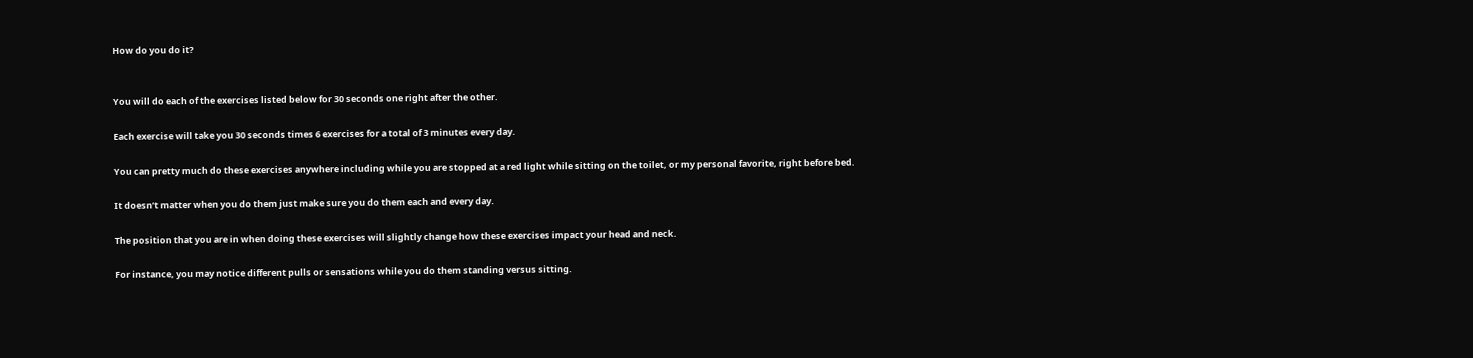How do you do it?


You will do each of the exercises listed below for 30 seconds one right after the other.

Each exercise will take you 30 seconds times 6 exercises for a total of 3 minutes every day.

You can pretty much do these exercises anywhere including while you are stopped at a red light while sitting on the toilet, or my personal favorite, right before bed.

It doesn’t matter when you do them just make sure you do them each and every day.

The position that you are in when doing these exercises will slightly change how these exercises impact your head and neck.

For instance, you may notice different pulls or sensations while you do them standing versus sitting.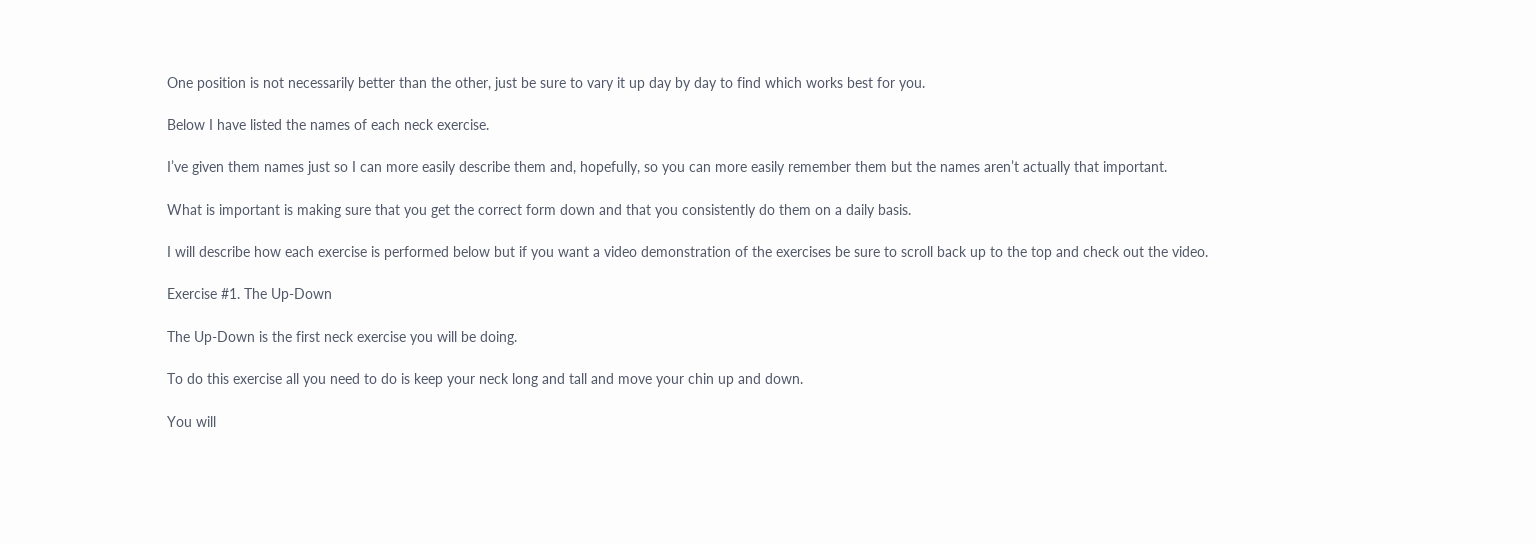One position is not necessarily better than the other, just be sure to vary it up day by day to find which works best for you.

Below I have listed the names of each neck exercise.

I’ve given them names just so I can more easily describe them and, hopefully, so you can more easily remember them but the names aren’t actually that important.

What is important is making sure that you get the correct form down and that you consistently do them on a daily basis.

I will describe how each exercise is performed below but if you want a video demonstration of the exercises be sure to scroll back up to the top and check out the video.

Exercise #1. The Up-Down

The Up-Down is the first neck exercise you will be doing.

To do this exercise all you need to do is keep your neck long and tall and move your chin up and down.

You will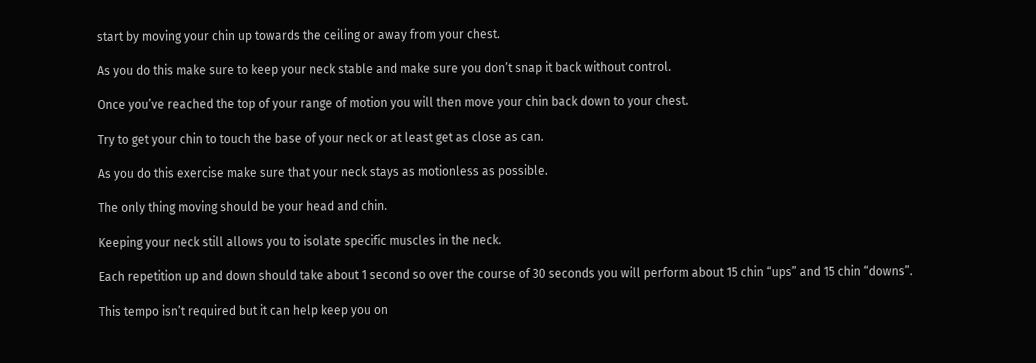start by moving your chin up towards the ceiling or away from your chest.

As you do this make sure to keep your neck stable and make sure you don’t snap it back without control.

Once you’ve reached the top of your range of motion you will then move your chin back down to your chest.

Try to get your chin to touch the base of your neck or at least get as close as can.

As you do this exercise make sure that your neck stays as motionless as possible.

The only thing moving should be your head and chin.

Keeping your neck still allows you to isolate specific muscles in the neck.

Each repetition up and down should take about 1 second so over the course of 30 seconds you will perform about 15 chin “ups” and 15 chin “downs”.

This tempo isn’t required but it can help keep you on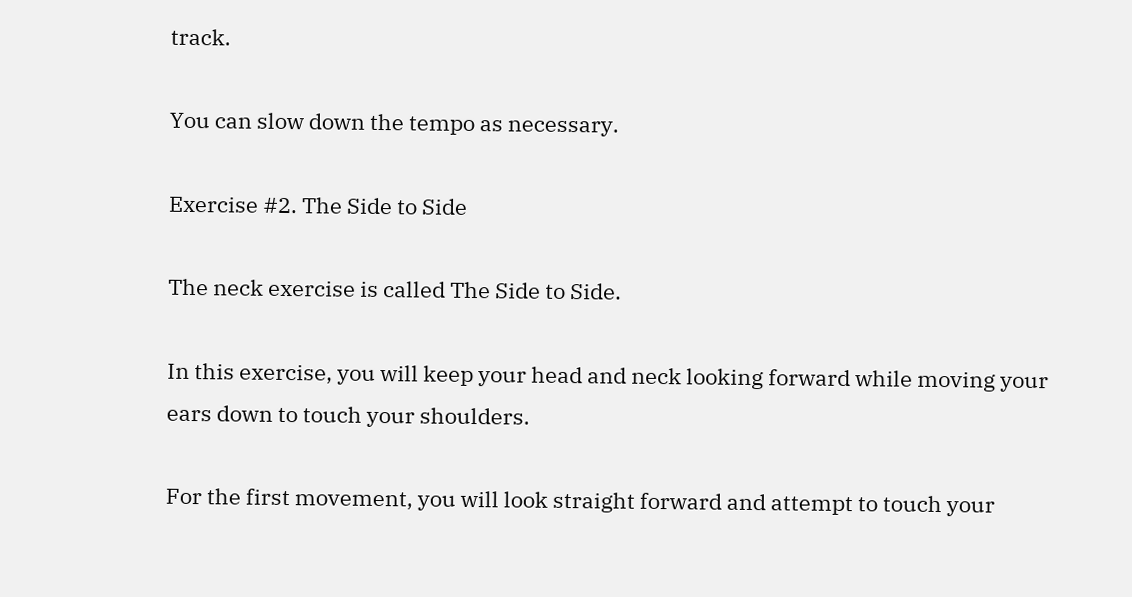track.

You can slow down the tempo as necessary.

Exercise #2. The Side to Side

The neck exercise is called The Side to Side.

In this exercise, you will keep your head and neck looking forward while moving your ears down to touch your shoulders.

For the first movement, you will look straight forward and attempt to touch your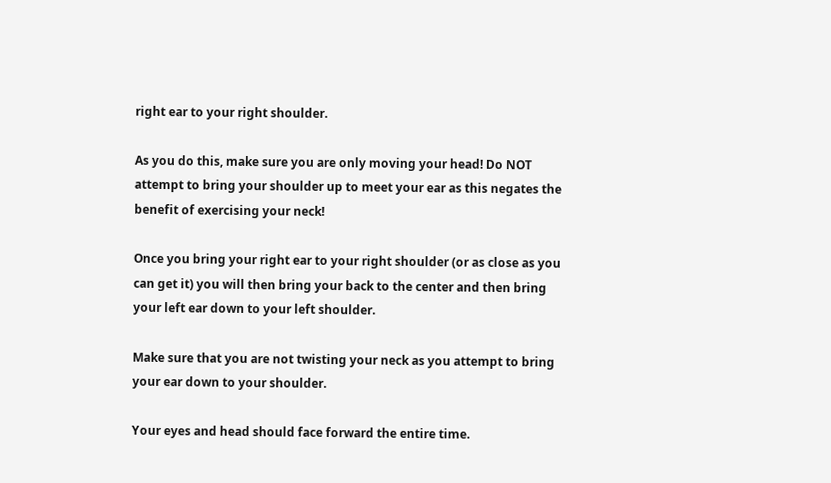right ear to your right shoulder.

As you do this, make sure you are only moving your head! Do NOT attempt to bring your shoulder up to meet your ear as this negates the benefit of exercising your neck!

Once you bring your right ear to your right shoulder (or as close as you can get it) you will then bring your back to the center and then bring your left ear down to your left shoulder.

Make sure that you are not twisting your neck as you attempt to bring your ear down to your shoulder.

Your eyes and head should face forward the entire time.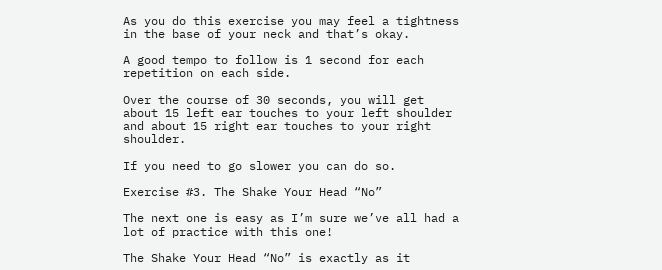As you do this exercise you may feel a tightness in the base of your neck and that’s okay.

A good tempo to follow is 1 second for each repetition on each side.

Over the course of 30 seconds, you will get about 15 left ear touches to your left shoulder and about 15 right ear touches to your right shoulder.

If you need to go slower you can do so.

Exercise #3. The Shake Your Head “No”

The next one is easy as I’m sure we’ve all had a lot of practice with this one!

The Shake Your Head “No” is exactly as it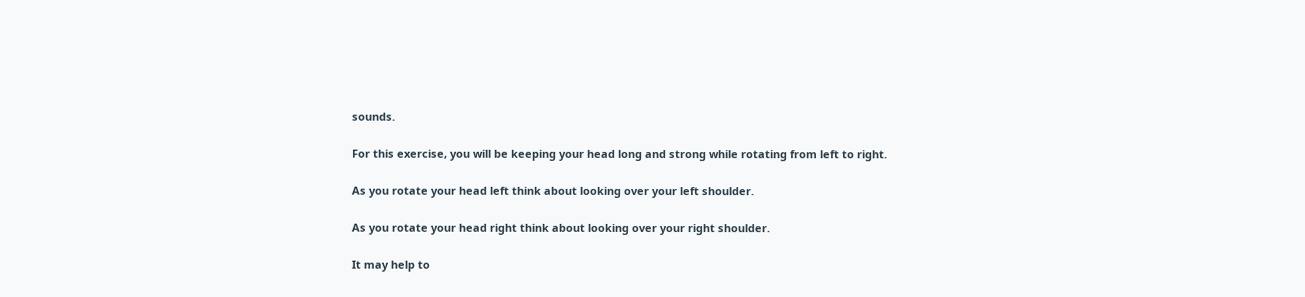sounds.

For this exercise, you will be keeping your head long and strong while rotating from left to right.

As you rotate your head left think about looking over your left shoulder.

As you rotate your head right think about looking over your right shoulder.

It may help to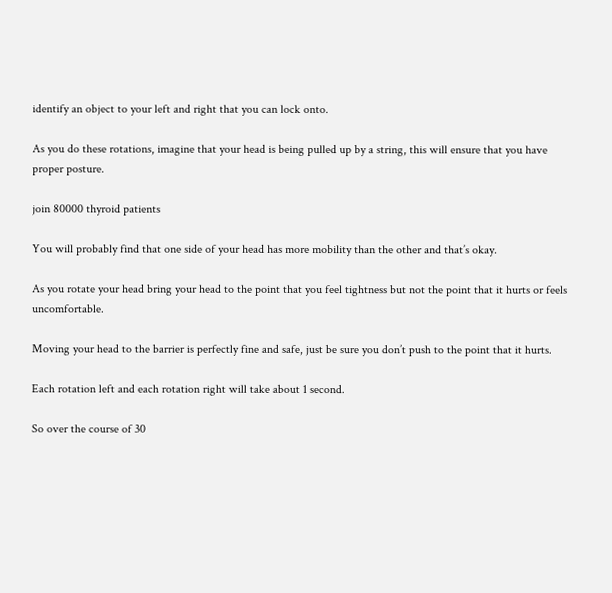identify an object to your left and right that you can lock onto.

As you do these rotations, imagine that your head is being pulled up by a string, this will ensure that you have proper posture.

join 80000 thyroid patients

You will probably find that one side of your head has more mobility than the other and that’s okay.

As you rotate your head bring your head to the point that you feel tightness but not the point that it hurts or feels uncomfortable.

Moving your head to the barrier is perfectly fine and safe, just be sure you don’t push to the point that it hurts.

Each rotation left and each rotation right will take about 1 second.

So over the course of 30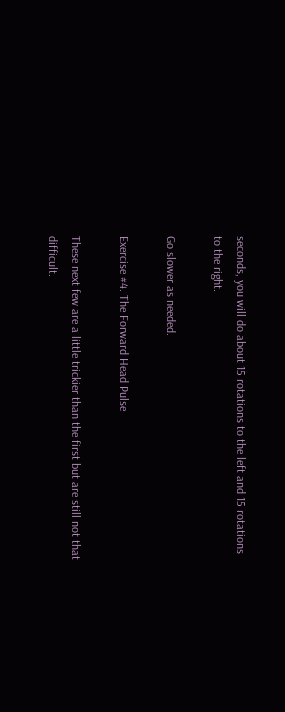seconds, you will do about 15 rotations to the left and 15 rotations to the right.

Go slower as needed.

Exercise #4. The Forward Head Pulse

These next few are a little trickier than the first but are still not that difficult.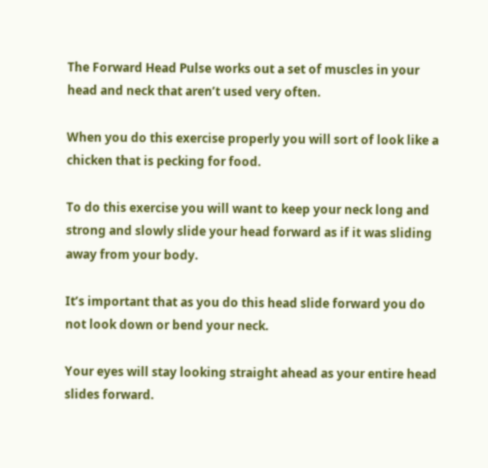The Forward Head Pulse works out a set of muscles in your head and neck that aren’t used very often.

When you do this exercise properly you will sort of look like a chicken that is pecking for food.

To do this exercise you will want to keep your neck long and strong and slowly slide your head forward as if it was sliding away from your body.

It’s important that as you do this head slide forward you do not look down or bend your neck.

Your eyes will stay looking straight ahead as your entire head slides forward.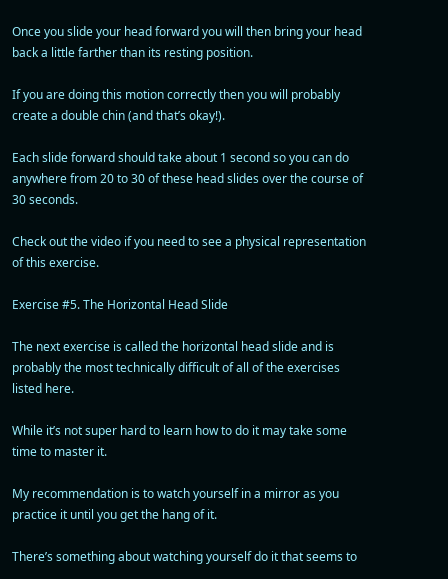Once you slide your head forward you will then bring your head back a little farther than its resting position.

If you are doing this motion correctly then you will probably create a double chin (and that’s okay!).

Each slide forward should take about 1 second so you can do anywhere from 20 to 30 of these head slides over the course of 30 seconds.

Check out the video if you need to see a physical representation of this exercise.

Exercise #5. The Horizontal Head Slide

The next exercise is called the horizontal head slide and is probably the most technically difficult of all of the exercises listed here.

While it’s not super hard to learn how to do it may take some time to master it.

My recommendation is to watch yourself in a mirror as you practice it until you get the hang of it.

There’s something about watching yourself do it that seems to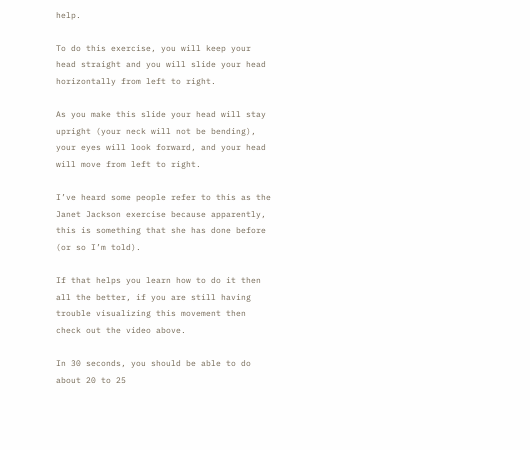help.

To do this exercise, you will keep your head straight and you will slide your head horizontally from left to right.

As you make this slide your head will stay upright (your neck will not be bending), your eyes will look forward, and your head will move from left to right.

I’ve heard some people refer to this as the Janet Jackson exercise because apparently, this is something that she has done before (or so I’m told).

If that helps you learn how to do it then all the better, if you are still having trouble visualizing this movement then check out the video above.

In 30 seconds, you should be able to do about 20 to 25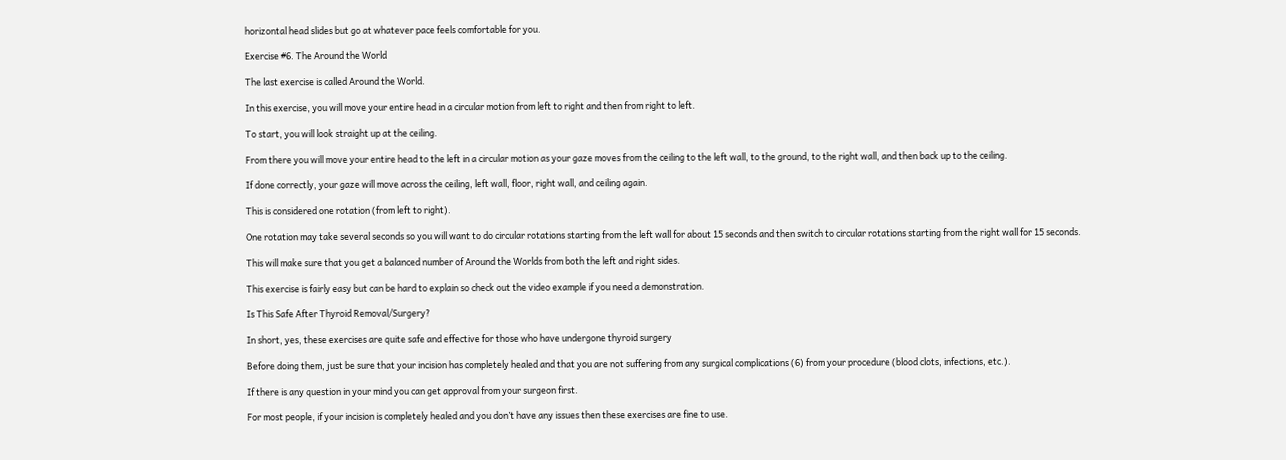horizontal head slides but go at whatever pace feels comfortable for you.

Exercise #6. The Around the World

The last exercise is called Around the World.

In this exercise, you will move your entire head in a circular motion from left to right and then from right to left.

To start, you will look straight up at the ceiling.

From there you will move your entire head to the left in a circular motion as your gaze moves from the ceiling to the left wall, to the ground, to the right wall, and then back up to the ceiling.

If done correctly, your gaze will move across the ceiling, left wall, floor, right wall, and ceiling again.

This is considered one rotation (from left to right).

One rotation may take several seconds so you will want to do circular rotations starting from the left wall for about 15 seconds and then switch to circular rotations starting from the right wall for 15 seconds.

This will make sure that you get a balanced number of Around the Worlds from both the left and right sides.

This exercise is fairly easy but can be hard to explain so check out the video example if you need a demonstration.

Is This Safe After Thyroid Removal/Surgery?

In short, yes, these exercises are quite safe and effective for those who have undergone thyroid surgery

Before doing them, just be sure that your incision has completely healed and that you are not suffering from any surgical complications (6) from your procedure (blood clots, infections, etc.).

If there is any question in your mind you can get approval from your surgeon first.

For most people, if your incision is completely healed and you don’t have any issues then these exercises are fine to use.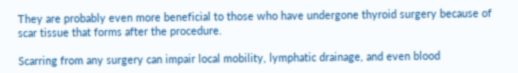They are probably even more beneficial to those who have undergone thyroid surgery because of scar tissue that forms after the procedure.

Scarring from any surgery can impair local mobility, lymphatic drainage, and even blood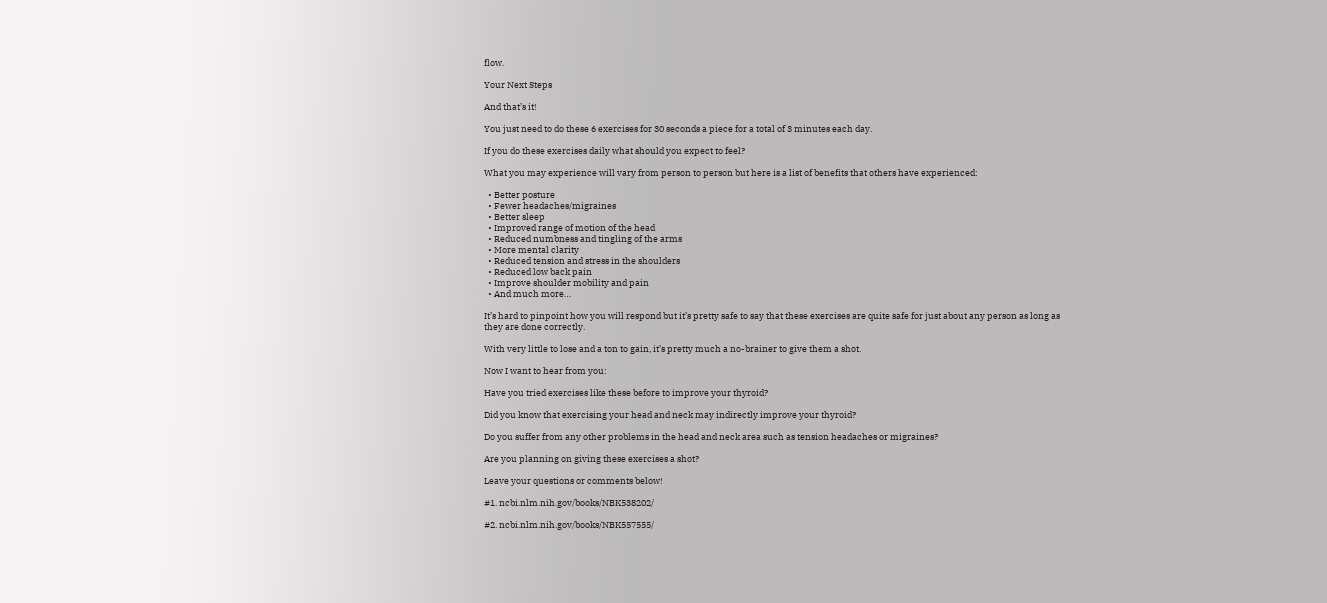flow.

Your Next Steps

And that’s it!

You just need to do these 6 exercises for 30 seconds a piece for a total of 3 minutes each day.

If you do these exercises daily what should you expect to feel?

What you may experience will vary from person to person but here is a list of benefits that others have experienced:

  • Better posture
  • Fewer headaches/migraines
  • Better sleep
  • Improved range of motion of the head
  • Reduced numbness and tingling of the arms
  • More mental clarity
  • Reduced tension and stress in the shoulders
  • Reduced low back pain
  • Improve shoulder mobility and pain
  • And much more…

It’s hard to pinpoint how you will respond but it’s pretty safe to say that these exercises are quite safe for just about any person as long as they are done correctly.

With very little to lose and a ton to gain, it’s pretty much a no-brainer to give them a shot.

Now I want to hear from you:

Have you tried exercises like these before to improve your thyroid?

Did you know that exercising your head and neck may indirectly improve your thyroid?

Do you suffer from any other problems in the head and neck area such as tension headaches or migraines?

Are you planning on giving these exercises a shot?

Leave your questions or comments below!

#1. ncbi.nlm.nih.gov/books/NBK538202/

#2. ncbi.nlm.nih.gov/books/NBK557555/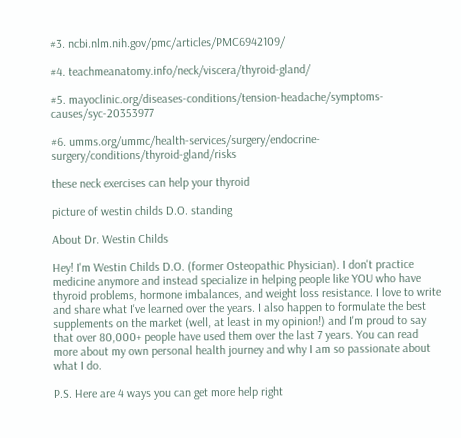#3. ncbi.nlm.nih.gov/pmc/articles/PMC6942109/

#4. teachmeanatomy.info/neck/viscera/thyroid-gland/

#5. mayoclinic.org/diseases-conditions/tension-headache/symptoms-causes/syc-20353977

#6. umms.org/ummc/health-services/surgery/endocrine-surgery/conditions/thyroid-gland/risks

these neck exercises can help your thyroid

picture of westin childs D.O. standing

About Dr. Westin Childs

Hey! I'm Westin Childs D.O. (former Osteopathic Physician). I don't practice medicine anymore and instead specialize in helping people like YOU who have thyroid problems, hormone imbalances, and weight loss resistance. I love to write and share what I've learned over the years. I also happen to formulate the best supplements on the market (well, at least in my opinion!) and I'm proud to say that over 80,000+ people have used them over the last 7 years. You can read more about my own personal health journey and why I am so passionate about what I do.

P.S. Here are 4 ways you can get more help right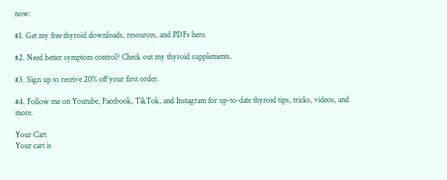now:

#1. Get my free thyroid downloads, resources, and PDFs here.

#2. Need better symptom control? Check out my thyroid supplements.

#3. Sign up to receive 20% off your first order.

#4. Follow me on Youtube, Facebook, TikTok, and Instagram for up-to-date thyroid tips, tricks, videos, and more.

Your Cart
Your cart is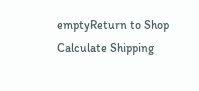emptyReturn to Shop
Calculate Shipping